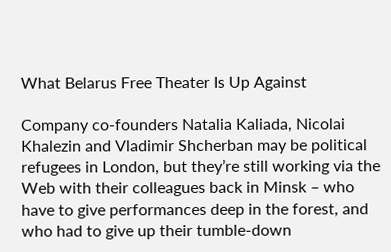What Belarus Free Theater Is Up Against

Company co-founders Natalia Kaliada, Nicolai Khalezin and Vladimir Shcherban may be political refugees in London, but they’re still working via the Web with their colleagues back in Minsk – who have to give performances deep in the forest, and who had to give up their tumble-down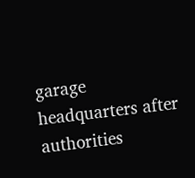garage headquarters after authorities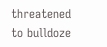threatened to bulldoze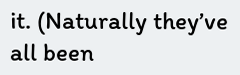it. (Naturally they’ve all been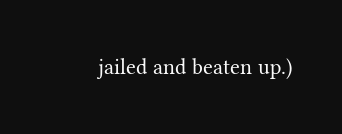jailed and beaten up.)